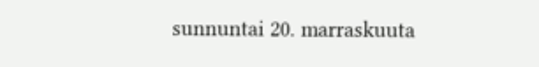sunnuntai 20. marraskuuta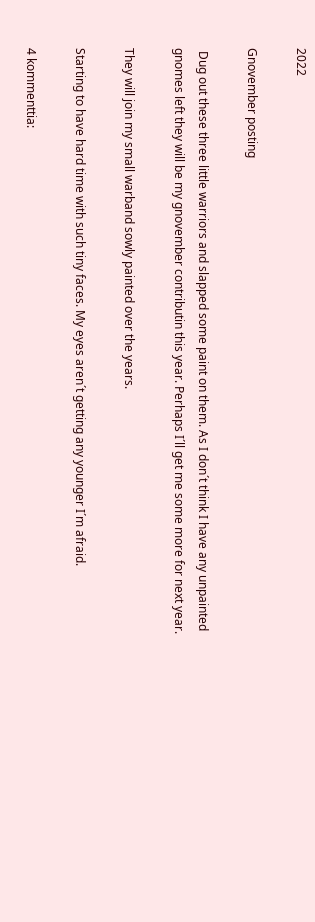2022

Gnovember posting

 Dug out these three little warriors and slapped some paint on them. As I don´t think I have any unpainted gnomes left they will be my gnovember contributin this year. Perhaps I´ll get me some more for next year.

They will join my small warband sowly painted over the years.

Starting to have hard time with such tiny faces. My eyes aren´t getting any younger I´m afraid.

4 kommenttia: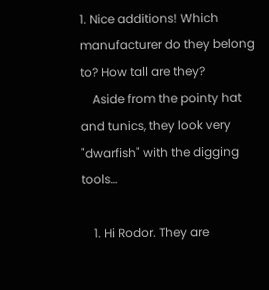1. Nice additions! Which manufacturer do they belong to? How tall are they?
    Aside from the pointy hat and tunics, they look very "dwarfish" with the digging tools…

    1. Hi Rodor. They are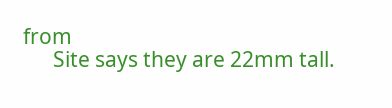from
      Site says they are 22mm tall.